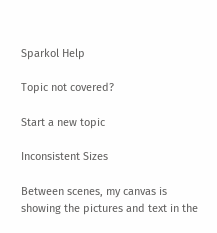Sparkol Help

Topic not covered?

Start a new topic

Inconsistent Sizes

Between scenes, my canvas is showing the pictures and text in the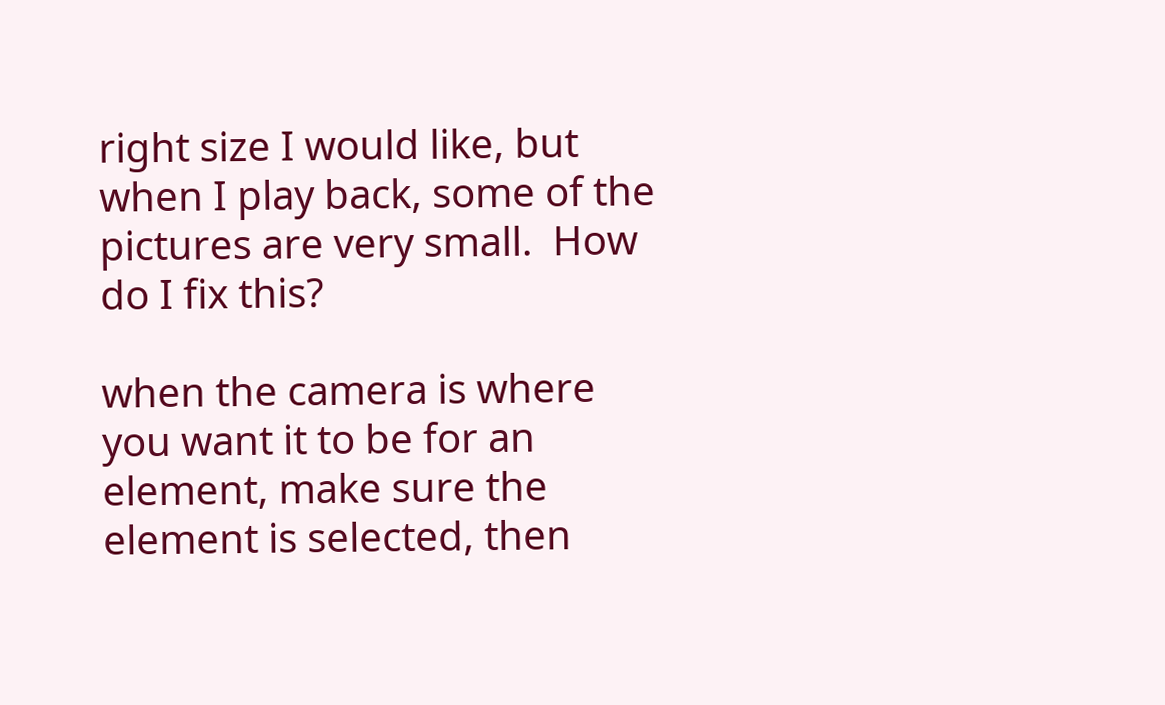right size I would like, but when I play back, some of the pictures are very small.  How do I fix this?

when the camera is where you want it to be for an element, make sure the element is selected, then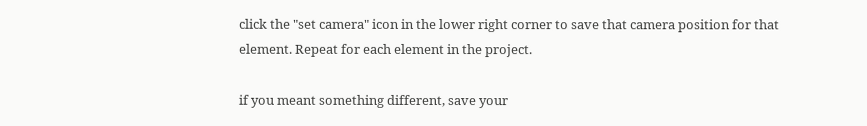click the "set camera" icon in the lower right corner to save that camera position for that element. Repeat for each element in the project.

if you meant something different, save your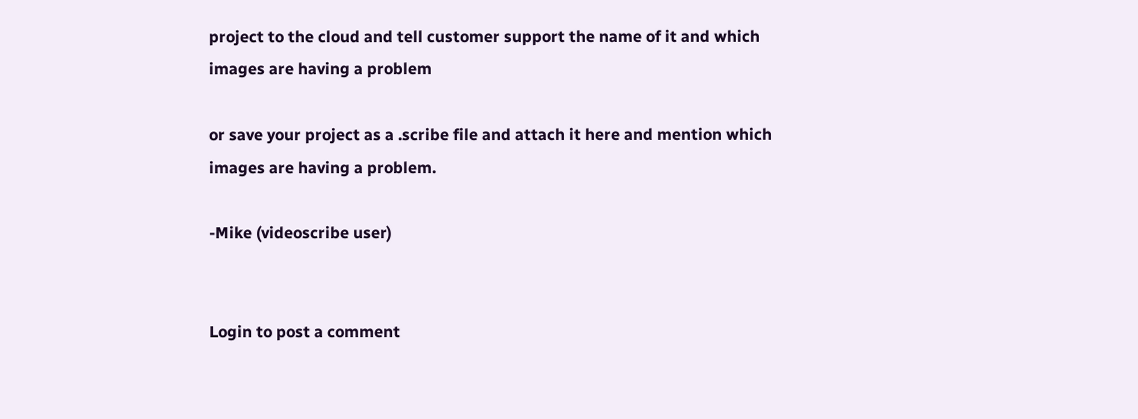project to the cloud and tell customer support the name of it and which images are having a problem

or save your project as a .scribe file and attach it here and mention which images are having a problem.

-Mike (videoscribe user)


Login to post a comment